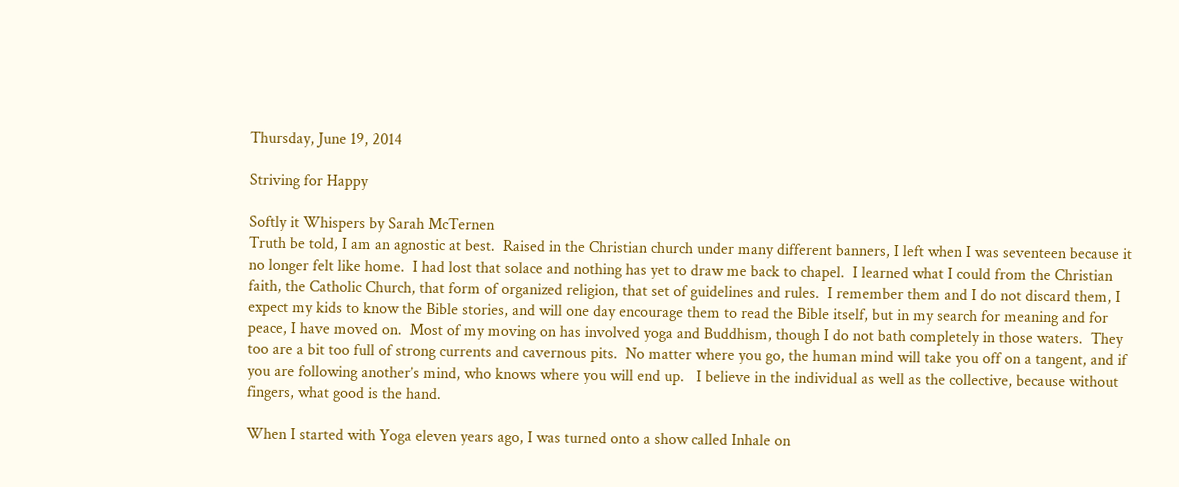Thursday, June 19, 2014

Striving for Happy

Softly it Whispers by Sarah McTernen
Truth be told, I am an agnostic at best.  Raised in the Christian church under many different banners, I left when I was seventeen because it no longer felt like home.  I had lost that solace and nothing has yet to draw me back to chapel.  I learned what I could from the Christian faith, the Catholic Church, that form of organized religion, that set of guidelines and rules.  I remember them and I do not discard them, I expect my kids to know the Bible stories, and will one day encourage them to read the Bible itself, but in my search for meaning and for peace, I have moved on.  Most of my moving on has involved yoga and Buddhism, though I do not bath completely in those waters.  They too are a bit too full of strong currents and cavernous pits.  No matter where you go, the human mind will take you off on a tangent, and if you are following another’s mind, who knows where you will end up.   I believe in the individual as well as the collective, because without fingers, what good is the hand.

When I started with Yoga eleven years ago, I was turned onto a show called Inhale on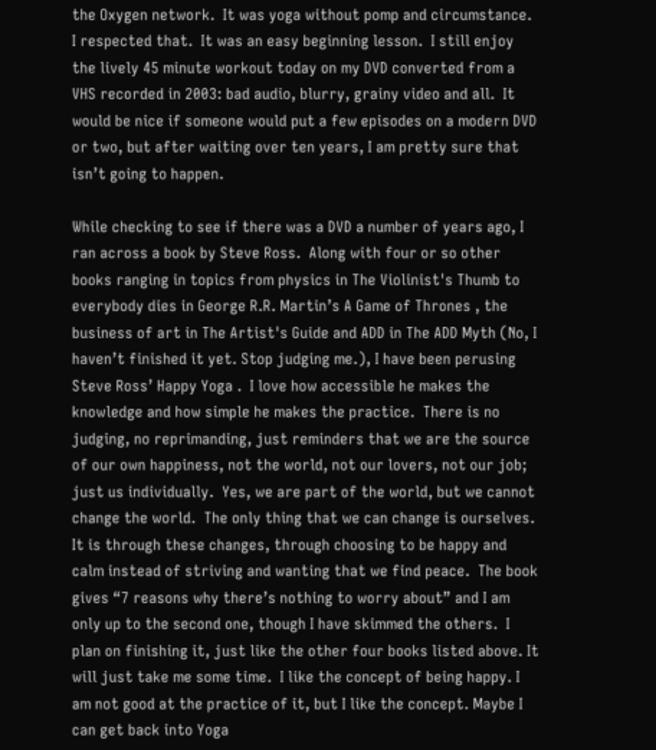the Oxygen network.  It was yoga without pomp and circumstance.  I respected that.  It was an easy beginning lesson.  I still enjoy the lively 45 minute workout today on my DVD converted from a VHS recorded in 2003: bad audio, blurry, grainy video and all.  It would be nice if someone would put a few episodes on a modern DVD or two, but after waiting over ten years, I am pretty sure that isn’t going to happen.

While checking to see if there was a DVD a number of years ago, I ran across a book by Steve Ross.  Along with four or so other books ranging in topics from physics in The Violinist's Thumb to everybody dies in George R.R. Martin’s A Game of Thrones , the business of art in The Artist's Guide and ADD in The ADD Myth (No, I haven’t finished it yet. Stop judging me.), I have been perusing Steve Ross’ Happy Yoga .  I love how accessible he makes the knowledge and how simple he makes the practice.  There is no judging, no reprimanding, just reminders that we are the source of our own happiness, not the world, not our lovers, not our job; just us individually.  Yes, we are part of the world, but we cannot change the world.  The only thing that we can change is ourselves.  It is through these changes, through choosing to be happy and calm instead of striving and wanting that we find peace.  The book gives “7 reasons why there’s nothing to worry about” and I am only up to the second one, though I have skimmed the others.  I plan on finishing it, just like the other four books listed above. It will just take me some time.  I like the concept of being happy. I am not good at the practice of it, but I like the concept. Maybe I can get back into Yoga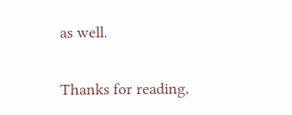as well.

Thanks for reading,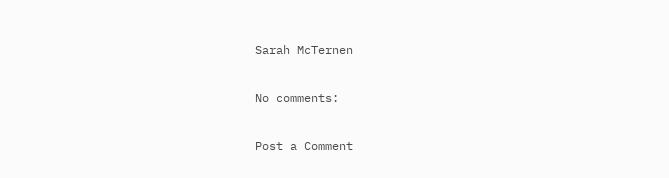Sarah McTernen

No comments:

Post a Comment